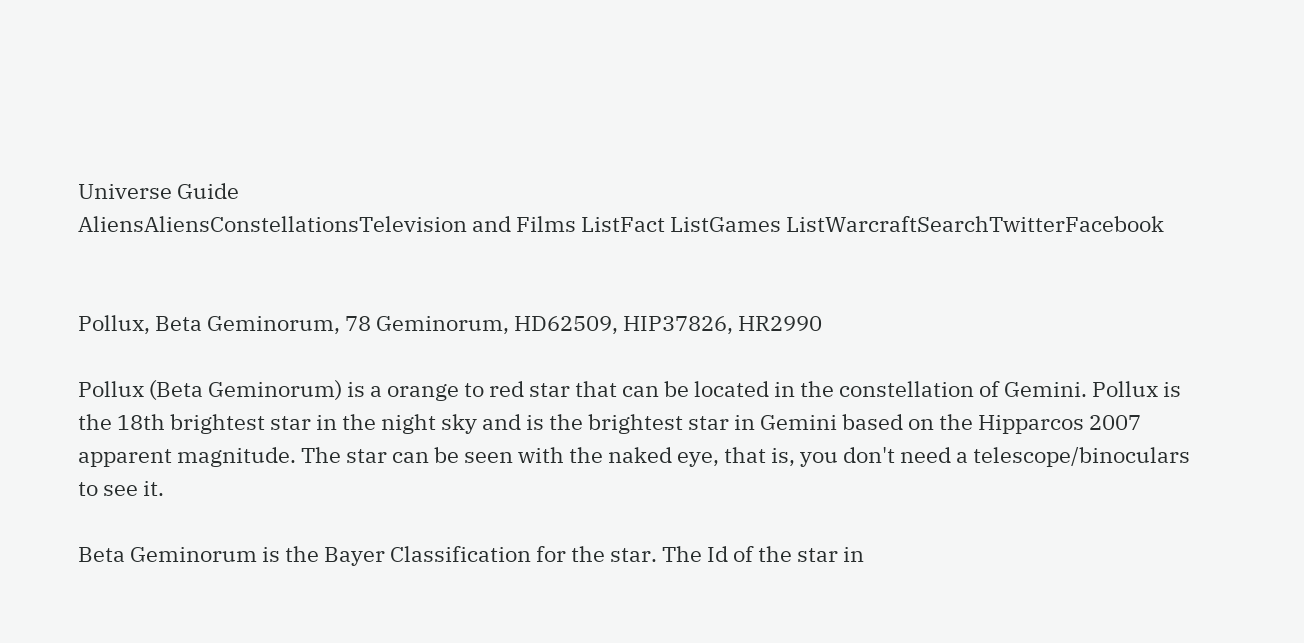Universe Guide
AliensAliensConstellationsTelevision and Films ListFact ListGames ListWarcraftSearchTwitterFacebook


Pollux, Beta Geminorum, 78 Geminorum, HD62509, HIP37826, HR2990

Pollux (Beta Geminorum) is a orange to red star that can be located in the constellation of Gemini. Pollux is the 18th brightest star in the night sky and is the brightest star in Gemini based on the Hipparcos 2007 apparent magnitude. The star can be seen with the naked eye, that is, you don't need a telescope/binoculars to see it.

Beta Geminorum is the Bayer Classification for the star. The Id of the star in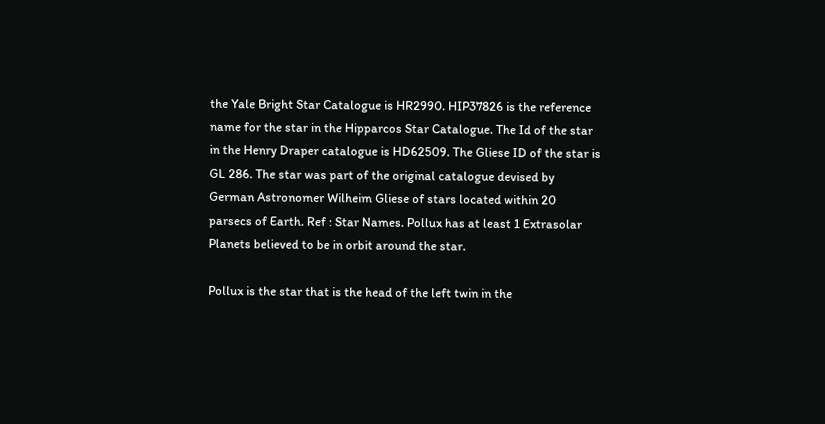the Yale Bright Star Catalogue is HR2990. HIP37826 is the reference name for the star in the Hipparcos Star Catalogue. The Id of the star in the Henry Draper catalogue is HD62509. The Gliese ID of the star is GL 286. The star was part of the original catalogue devised by German Astronomer Wilheim Gliese of stars located within 20 parsecs of Earth. Ref : Star Names. Pollux has at least 1 Extrasolar Planets believed to be in orbit around the star.

Pollux is the star that is the head of the left twin in the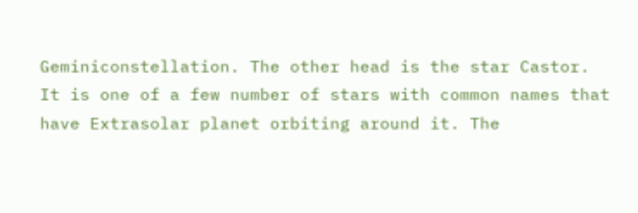Geminiconstellation. The other head is the star Castor. It is one of a few number of stars with common names that have Extrasolar planet orbiting around it. The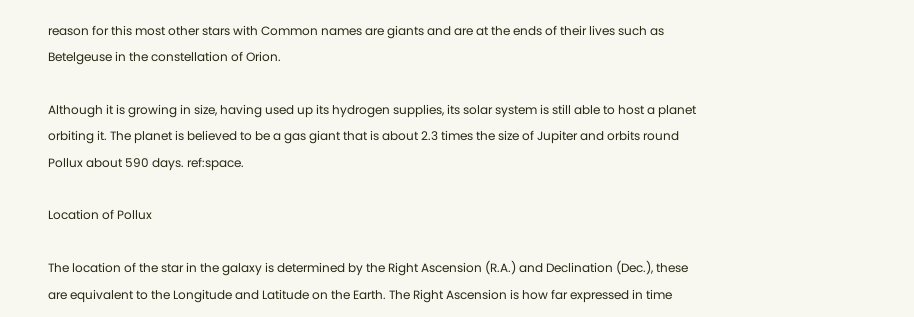reason for this most other stars with Common names are giants and are at the ends of their lives such as Betelgeuse in the constellation of Orion.

Although it is growing in size, having used up its hydrogen supplies, its solar system is still able to host a planet orbiting it. The planet is believed to be a gas giant that is about 2.3 times the size of Jupiter and orbits round Pollux about 590 days. ref:space.

Location of Pollux

The location of the star in the galaxy is determined by the Right Ascension (R.A.) and Declination (Dec.), these are equivalent to the Longitude and Latitude on the Earth. The Right Ascension is how far expressed in time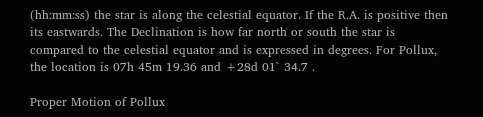(hh:mm:ss) the star is along the celestial equator. If the R.A. is positive then its eastwards. The Declination is how far north or south the star is compared to the celestial equator and is expressed in degrees. For Pollux, the location is 07h 45m 19.36 and +28d 01` 34.7 .

Proper Motion of Pollux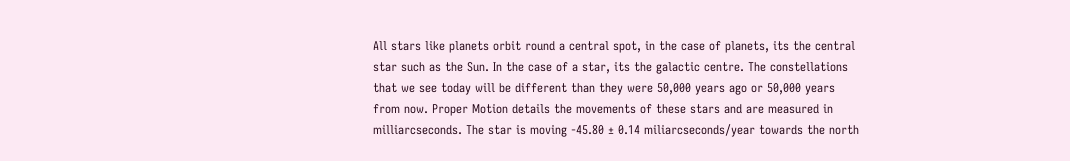All stars like planets orbit round a central spot, in the case of planets, its the central star such as the Sun. In the case of a star, its the galactic centre. The constellations that we see today will be different than they were 50,000 years ago or 50,000 years from now. Proper Motion details the movements of these stars and are measured in milliarcseconds. The star is moving -45.80 ± 0.14 miliarcseconds/year towards the north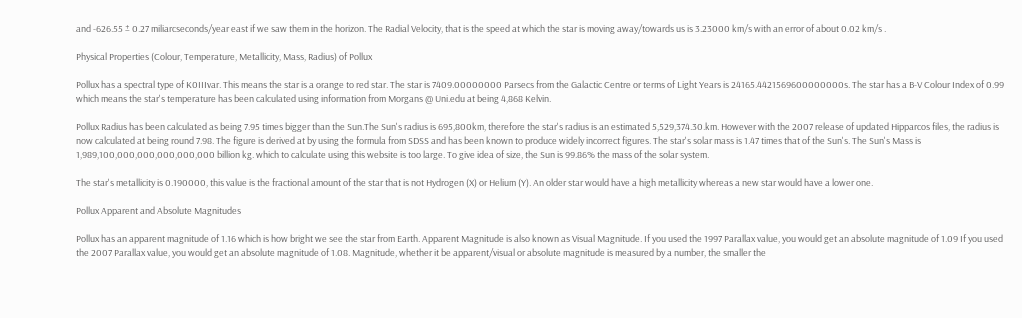and -626.55 ± 0.27 miliarcseconds/year east if we saw them in the horizon. The Radial Velocity, that is the speed at which the star is moving away/towards us is 3.23000 km/s with an error of about 0.02 km/s .

Physical Properties (Colour, Temperature, Metallicity, Mass, Radius) of Pollux

Pollux has a spectral type of K0IIIvar. This means the star is a orange to red star. The star is 7409.00000000 Parsecs from the Galactic Centre or terms of Light Years is 24165.4421569600000000s. The star has a B-V Colour Index of 0.99 which means the star's temperature has been calculated using information from Morgans @ Uni.edu at being 4,868 Kelvin.

Pollux Radius has been calculated as being 7.95 times bigger than the Sun.The Sun's radius is 695,800km, therefore the star's radius is an estimated 5,529,374.30.km. However with the 2007 release of updated Hipparcos files, the radius is now calculated at being round 7.98. The figure is derived at by using the formula from SDSS and has been known to produce widely incorrect figures. The star's solar mass is 1.47 times that of the Sun's. The Sun's Mass is 1,989,100,000,000,000,000,000 billion kg. which to calculate using this website is too large. To give idea of size, the Sun is 99.86% the mass of the solar system.

The star's metallicity is 0.190000, this value is the fractional amount of the star that is not Hydrogen (X) or Helium (Y). An older star would have a high metallicity whereas a new star would have a lower one.

Pollux Apparent and Absolute Magnitudes

Pollux has an apparent magnitude of 1.16 which is how bright we see the star from Earth. Apparent Magnitude is also known as Visual Magnitude. If you used the 1997 Parallax value, you would get an absolute magnitude of 1.09 If you used the 2007 Parallax value, you would get an absolute magnitude of 1.08. Magnitude, whether it be apparent/visual or absolute magnitude is measured by a number, the smaller the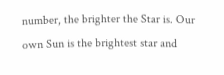number, the brighter the Star is. Our own Sun is the brightest star and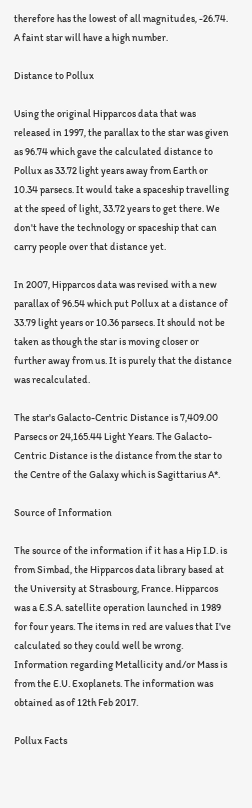therefore has the lowest of all magnitudes, -26.74. A faint star will have a high number.

Distance to Pollux

Using the original Hipparcos data that was released in 1997, the parallax to the star was given as 96.74 which gave the calculated distance to Pollux as 33.72 light years away from Earth or 10.34 parsecs. It would take a spaceship travelling at the speed of light, 33.72 years to get there. We don't have the technology or spaceship that can carry people over that distance yet.

In 2007, Hipparcos data was revised with a new parallax of 96.54 which put Pollux at a distance of 33.79 light years or 10.36 parsecs. It should not be taken as though the star is moving closer or further away from us. It is purely that the distance was recalculated.

The star's Galacto-Centric Distance is 7,409.00 Parsecs or 24,165.44 Light Years. The Galacto-Centric Distance is the distance from the star to the Centre of the Galaxy which is Sagittarius A*.

Source of Information

The source of the information if it has a Hip I.D. is from Simbad, the Hipparcos data library based at the University at Strasbourg, France. Hipparcos was a E.S.A. satellite operation launched in 1989 for four years. The items in red are values that I've calculated so they could well be wrong. Information regarding Metallicity and/or Mass is from the E.U. Exoplanets. The information was obtained as of 12th Feb 2017.

Pollux Facts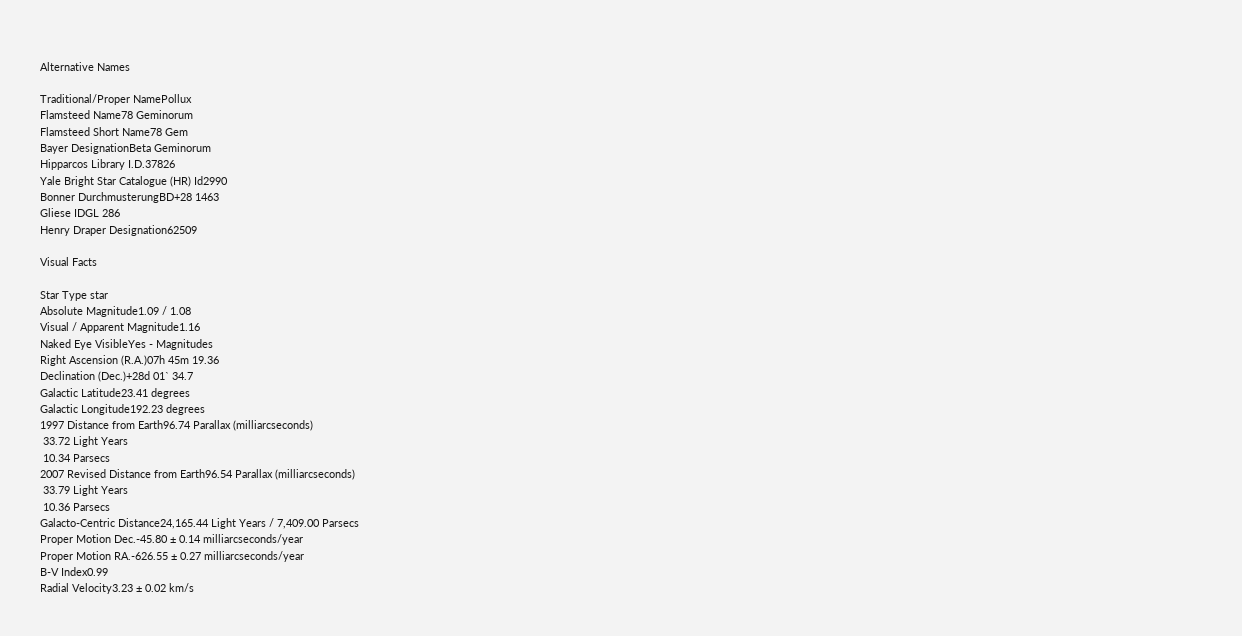Alternative Names

Traditional/Proper NamePollux
Flamsteed Name78 Geminorum
Flamsteed Short Name78 Gem
Bayer DesignationBeta Geminorum
Hipparcos Library I.D.37826
Yale Bright Star Catalogue (HR) Id2990
Bonner DurchmusterungBD+28 1463
Gliese IDGL 286
Henry Draper Designation62509

Visual Facts

Star Type star
Absolute Magnitude1.09 / 1.08
Visual / Apparent Magnitude1.16
Naked Eye VisibleYes - Magnitudes
Right Ascension (R.A.)07h 45m 19.36
Declination (Dec.)+28d 01` 34.7
Galactic Latitude23.41 degrees
Galactic Longitude192.23 degrees
1997 Distance from Earth96.74 Parallax (milliarcseconds)
 33.72 Light Years
 10.34 Parsecs
2007 Revised Distance from Earth96.54 Parallax (milliarcseconds)
 33.79 Light Years
 10.36 Parsecs
Galacto-Centric Distance24,165.44 Light Years / 7,409.00 Parsecs
Proper Motion Dec.-45.80 ± 0.14 milliarcseconds/year
Proper Motion RA.-626.55 ± 0.27 milliarcseconds/year
B-V Index0.99
Radial Velocity3.23 ± 0.02 km/s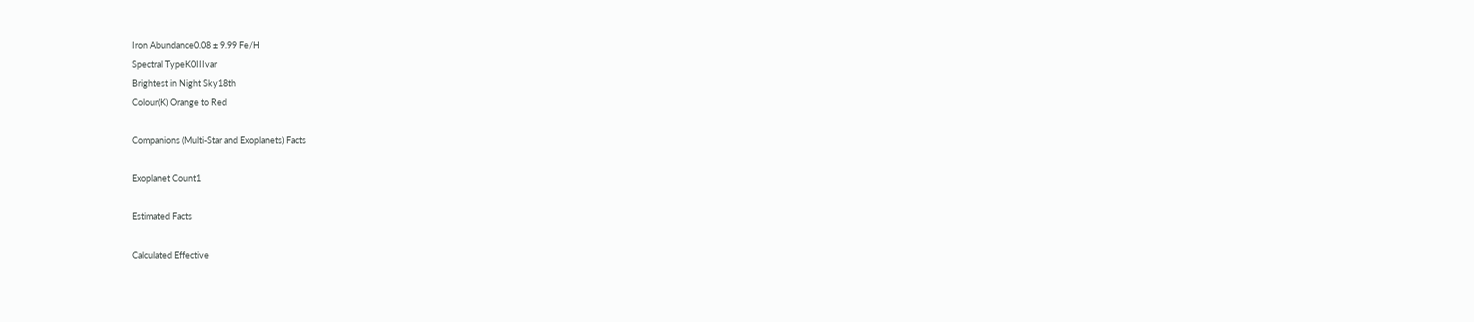Iron Abundance0.08 ± 9.99 Fe/H
Spectral TypeK0IIIvar
Brightest in Night Sky18th
Colour(K) Orange to Red

Companions (Multi-Star and Exoplanets) Facts

Exoplanet Count1

Estimated Facts

Calculated Effective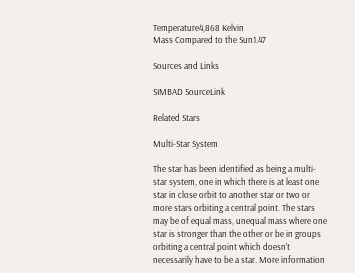Temperature4,868 Kelvin
Mass Compared to the Sun1.47

Sources and Links

SIMBAD SourceLink

Related Stars

Multi-Star System

The star has been identified as being a multi-star system, one in which there is at least one star in close orbit to another star or two or more stars orbiting a central point. The stars may be of equal mass, unequal mass where one star is stronger than the other or be in groups orbiting a central point which doesn't necessarily have to be a star. More information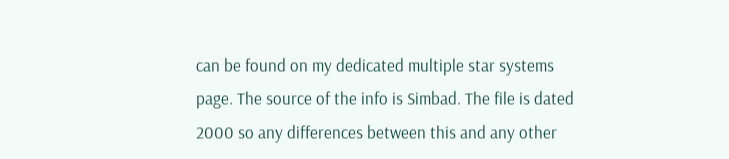can be found on my dedicated multiple star systems page. The source of the info is Simbad. The file is dated 2000 so any differences between this and any other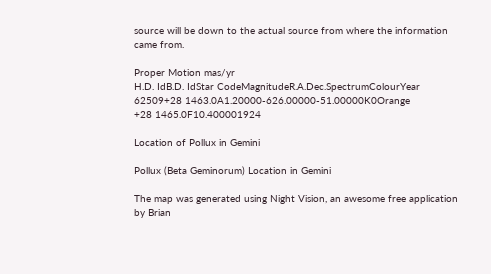source will be down to the actual source from where the information came from.

Proper Motion mas/yr
H.D. IdB.D. IdStar CodeMagnitudeR.A.Dec.SpectrumColourYear
62509+28 1463.0A1.20000-626.00000-51.00000K0Orange
+28 1465.0F10.400001924

Location of Pollux in Gemini

Pollux (Beta Geminorum) Location in Gemini

The map was generated using Night Vision, an awesome free application by Brian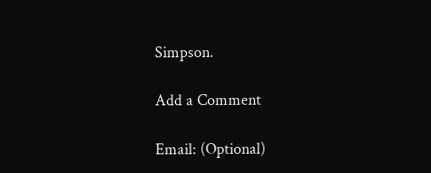Simpson.

Add a Comment

Email: (Optional)